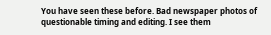You have seen these before. Bad newspaper photos of questionable timing and editing. I see them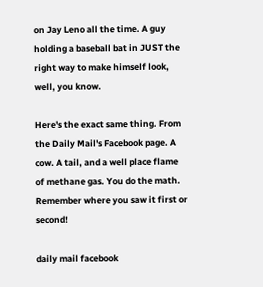on Jay Leno all the time. A guy holding a baseball bat in JUST the right way to make himself look, well, you know.

Here's the exact same thing. From the Daily Mail's Facebook page. A cow. A tail, and a well place flame of methane gas. You do the math. Remember where you saw it first or second!

daily mail facebook